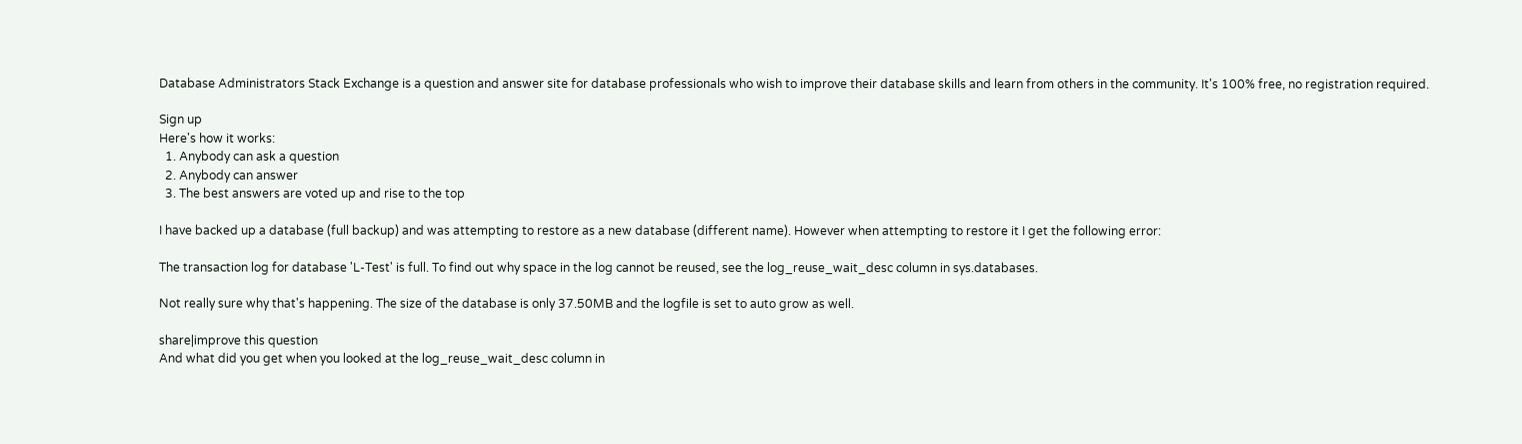Database Administrators Stack Exchange is a question and answer site for database professionals who wish to improve their database skills and learn from others in the community. It's 100% free, no registration required.

Sign up
Here's how it works:
  1. Anybody can ask a question
  2. Anybody can answer
  3. The best answers are voted up and rise to the top

I have backed up a database (full backup) and was attempting to restore as a new database (different name). However when attempting to restore it I get the following error:

The transaction log for database 'L-Test' is full. To find out why space in the log cannot be reused, see the log_reuse_wait_desc column in sys.databases.

Not really sure why that's happening. The size of the database is only 37.50MB and the logfile is set to auto grow as well.

share|improve this question
And what did you get when you looked at the log_reuse_wait_desc column in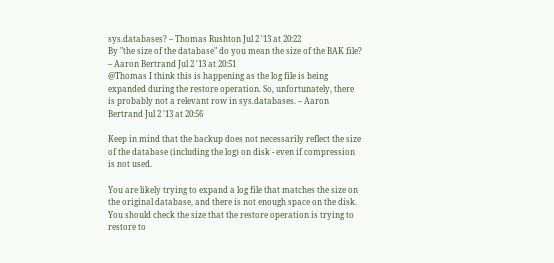sys.databases? – Thomas Rushton Jul 2 '13 at 20:22
By "the size of the database" do you mean the size of the BAK file? – Aaron Bertrand Jul 2 '13 at 20:51
@Thomas I think this is happening as the log file is being expanded during the restore operation. So, unfortunately, there is probably not a relevant row in sys.databases. – Aaron Bertrand Jul 2 '13 at 20:56

Keep in mind that the backup does not necessarily reflect the size of the database (including the log) on disk - even if compression is not used.

You are likely trying to expand a log file that matches the size on the original database, and there is not enough space on the disk. You should check the size that the restore operation is trying to restore to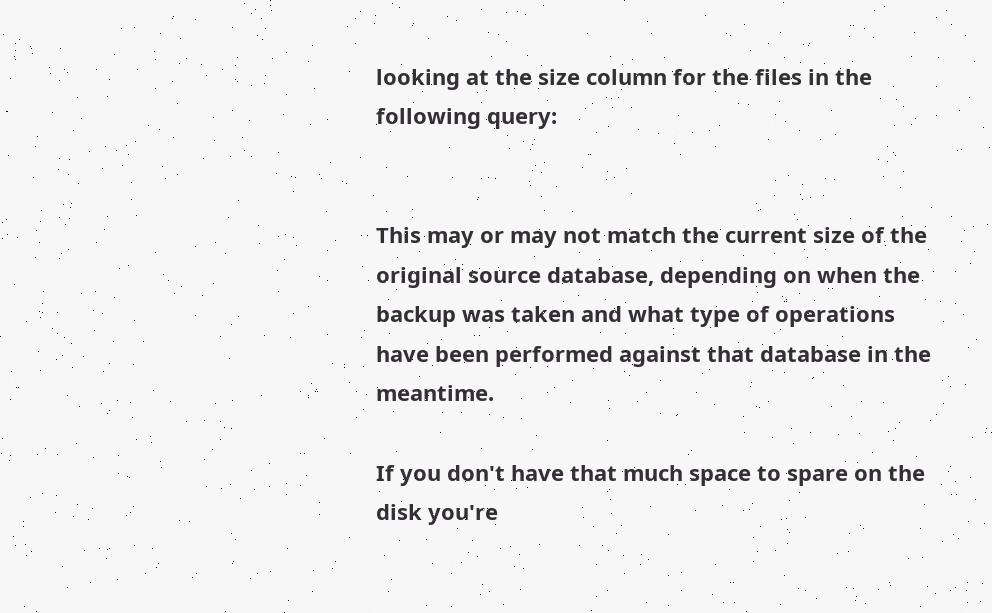looking at the size column for the files in the following query:


This may or may not match the current size of the original source database, depending on when the backup was taken and what type of operations have been performed against that database in the meantime.

If you don't have that much space to spare on the disk you're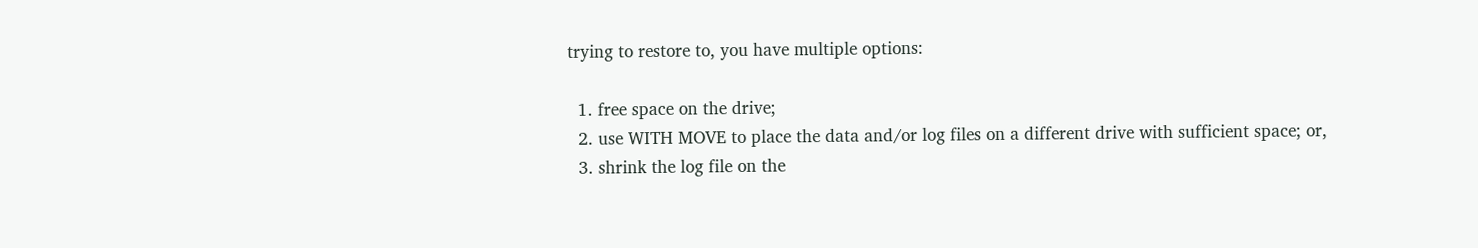trying to restore to, you have multiple options:

  1. free space on the drive;
  2. use WITH MOVE to place the data and/or log files on a different drive with sufficient space; or,
  3. shrink the log file on the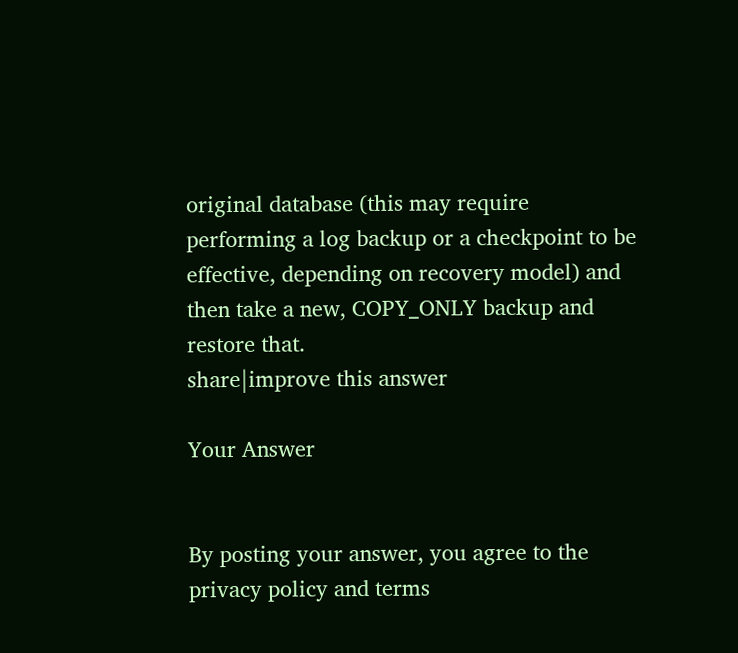original database (this may require performing a log backup or a checkpoint to be effective, depending on recovery model) and then take a new, COPY_ONLY backup and restore that.
share|improve this answer

Your Answer


By posting your answer, you agree to the privacy policy and terms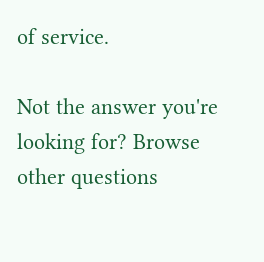of service.

Not the answer you're looking for? Browse other questions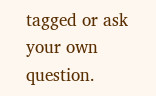tagged or ask your own question.